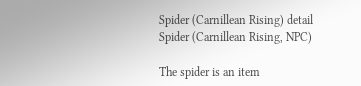Spider (Carnillean Rising) detail
Spider (Carnillean Rising, NPC)

The spider is an item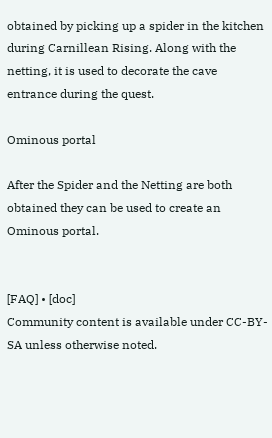obtained by picking up a spider in the kitchen during Carnillean Rising. Along with the netting, it is used to decorate the cave entrance during the quest.

Ominous portal

After the Spider and the Netting are both obtained they can be used to create an Ominous portal.


[FAQ] • [doc]
Community content is available under CC-BY-SA unless otherwise noted.